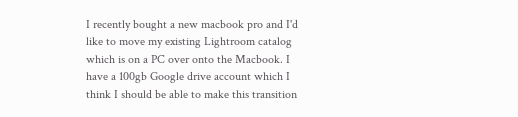I recently bought a new macbook pro and I'd like to move my existing Lightroom catalog which is on a PC over onto the Macbook. I have a 100gb Google drive account which I think I should be able to make this transition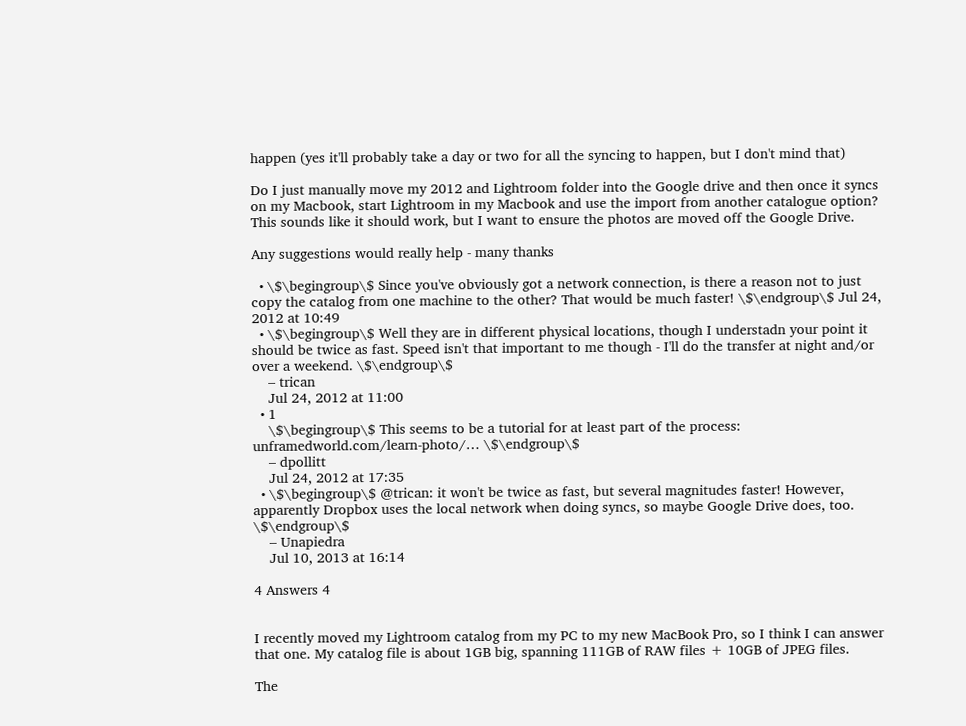happen (yes it'll probably take a day or two for all the syncing to happen, but I don't mind that)

Do I just manually move my 2012 and Lightroom folder into the Google drive and then once it syncs on my Macbook, start Lightroom in my Macbook and use the import from another catalogue option? This sounds like it should work, but I want to ensure the photos are moved off the Google Drive.

Any suggestions would really help - many thanks

  • \$\begingroup\$ Since you've obviously got a network connection, is there a reason not to just copy the catalog from one machine to the other? That would be much faster! \$\endgroup\$ Jul 24, 2012 at 10:49
  • \$\begingroup\$ Well they are in different physical locations, though I understadn your point it should be twice as fast. Speed isn't that important to me though - I'll do the transfer at night and/or over a weekend. \$\endgroup\$
    – trican
    Jul 24, 2012 at 11:00
  • 1
    \$\begingroup\$ This seems to be a tutorial for at least part of the process: unframedworld.com/learn-photo/… \$\endgroup\$
    – dpollitt
    Jul 24, 2012 at 17:35
  • \$\begingroup\$ @trican: it won't be twice as fast, but several magnitudes faster! However, apparently Dropbox uses the local network when doing syncs, so maybe Google Drive does, too. \$\endgroup\$
    – Unapiedra
    Jul 10, 2013 at 16:14

4 Answers 4


I recently moved my Lightroom catalog from my PC to my new MacBook Pro, so I think I can answer that one. My catalog file is about 1GB big, spanning 111GB of RAW files + 10GB of JPEG files.

The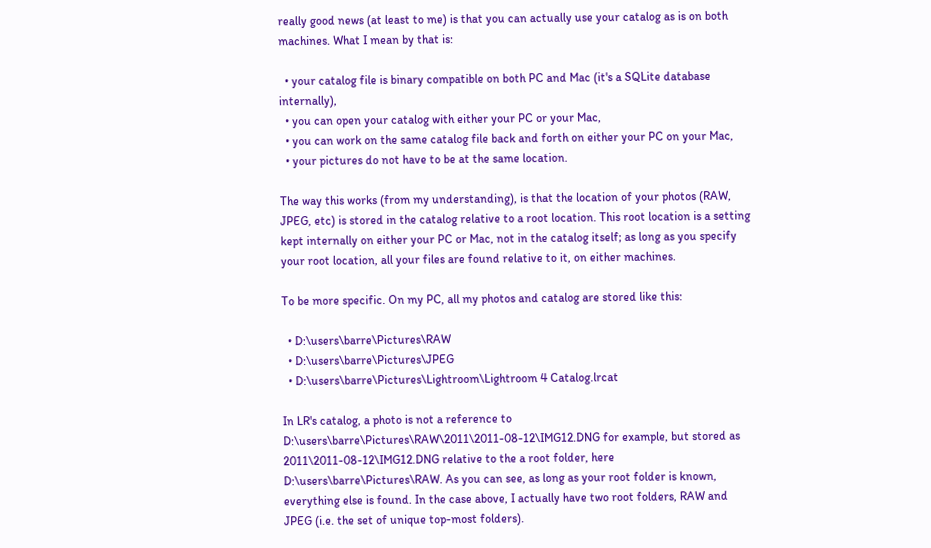really good news (at least to me) is that you can actually use your catalog as is on both machines. What I mean by that is:

  • your catalog file is binary compatible on both PC and Mac (it's a SQLite database internally),
  • you can open your catalog with either your PC or your Mac,
  • you can work on the same catalog file back and forth on either your PC on your Mac,
  • your pictures do not have to be at the same location.

The way this works (from my understanding), is that the location of your photos (RAW, JPEG, etc) is stored in the catalog relative to a root location. This root location is a setting kept internally on either your PC or Mac, not in the catalog itself; as long as you specify your root location, all your files are found relative to it, on either machines.

To be more specific. On my PC, all my photos and catalog are stored like this:

  • D:\users\barre\Pictures\RAW
  • D:\users\barre\Pictures\JPEG
  • D:\users\barre\Pictures\Lightroom\Lightroom 4 Catalog.lrcat

In LR's catalog, a photo is not a reference to D:\users\barre\Pictures\RAW\2011\2011-08-12\IMG12.DNG for example, but stored as 2011\2011-08-12\IMG12.DNG relative to the a root folder, here D:\users\barre\Pictures\RAW. As you can see, as long as your root folder is known, everything else is found. In the case above, I actually have two root folders, RAW and JPEG (i.e. the set of unique top-most folders).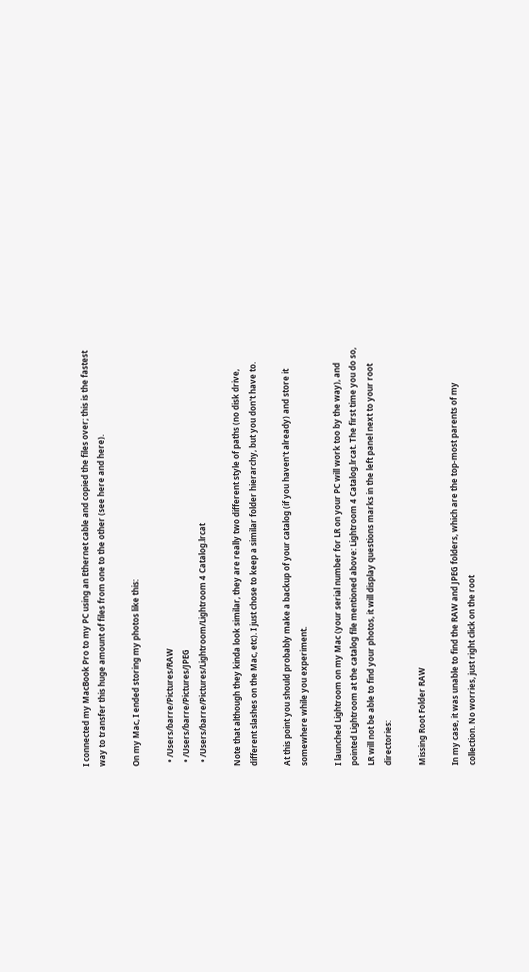I connected my MacBook Pro to my PC using an Ethernet cable and copied the files over; this is the fastest way to transfer this huge amount of files from one to the other (see here and here).

On my Mac, I ended storing my photos like this:

  • /Users/barre/Pictures/RAW
  • /Users/barre/Pictures/JPEG
  • /Users/barre/Pictures/Lightroom/Lightroom 4 Catalog.lrcat

Note that although they kinda look similar, they are really two different style of paths (no disk drive, different slashes on the Mac, etc). I just chose to keep a similar folder hierarchy, but you don't have to.

At this point you should probably make a backup of your catalog (if you haven't already) and store it somewhere while you experiment.

I launched Lightroom on my Mac (your serial number for LR on your PC will work too by the way), and pointed Lightroom at the catalog file mentioned above: Lightroom 4 Catalog.lrcat. The first time you do so, LR will not be able to find your photos, it will display questions marks in the left panel next to your root directories:

Missing Root Folder RAW

In my case, it was unable to find the RAW and JPEG folders, which are the top-most parents of my collection. No worries, just right click on the root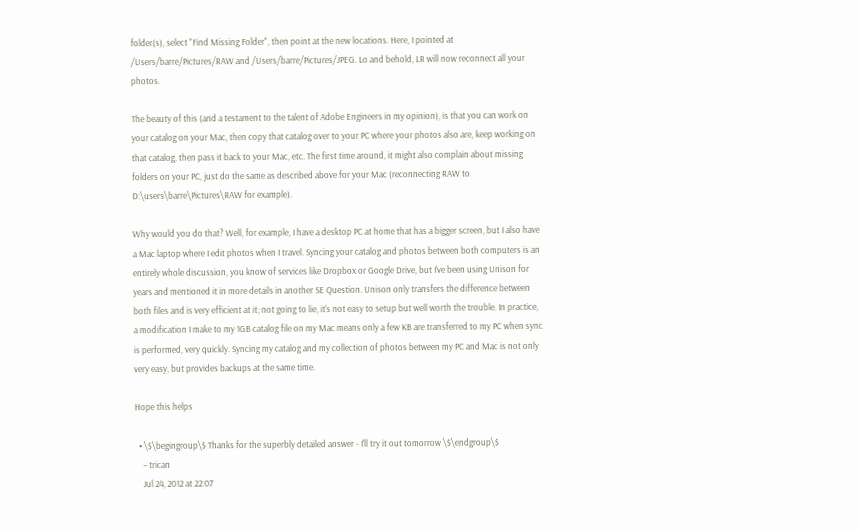folder(s), select "Find Missing Folder", then point at the new locations. Here, I pointed at /Users/barre/Pictures/RAW and /Users/barre/Pictures/JPEG. Lo and behold, LR will now reconnect all your photos.

The beauty of this (and a testament to the talent of Adobe Engineers in my opinion), is that you can work on your catalog on your Mac, then copy that catalog over to your PC where your photos also are, keep working on that catalog, then pass it back to your Mac, etc. The first time around, it might also complain about missing folders on your PC, just do the same as described above for your Mac (reconnecting RAW to D:\users\barre\Pictures\RAW for example).

Why would you do that? Well, for example, I have a desktop PC at home that has a bigger screen, but I also have a Mac laptop where I edit photos when I travel. Syncing your catalog and photos between both computers is an entirely whole discussion, you know of services like Dropbox or Google Drive, but I've been using Unison for years and mentioned it in more details in another SE Question. Unison only transfers the difference between both files and is very efficient at it; not going to lie, it's not easy to setup but well worth the trouble. In practice, a modification I make to my 1GB catalog file on my Mac means only a few KB are transferred to my PC when sync is performed, very quickly. Syncing my catalog and my collection of photos between my PC and Mac is not only very easy, but provides backups at the same time.

Hope this helps

  • \$\begingroup\$ Thanks for the superbly detailed answer - I'll try it out tomorrow \$\endgroup\$
    – trican
    Jul 24, 2012 at 22:07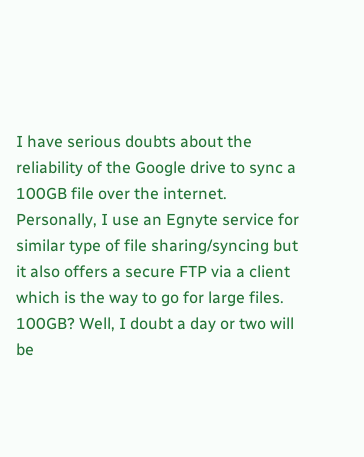I have serious doubts about the reliability of the Google drive to sync a 100GB file over the internet. Personally, I use an Egnyte service for similar type of file sharing/syncing but it also offers a secure FTP via a client which is the way to go for large files. 100GB? Well, I doubt a day or two will be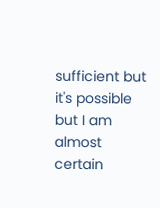sufficient but it's possible but I am almost certain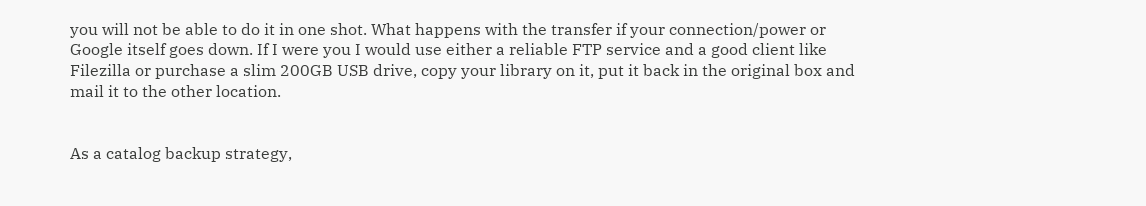you will not be able to do it in one shot. What happens with the transfer if your connection/power or Google itself goes down. If I were you I would use either a reliable FTP service and a good client like Filezilla or purchase a slim 200GB USB drive, copy your library on it, put it back in the original box and mail it to the other location.


As a catalog backup strategy,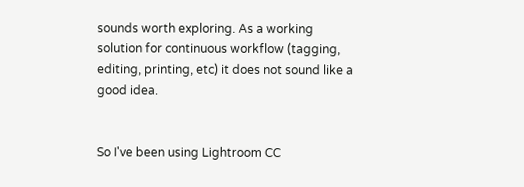sounds worth exploring. As a working solution for continuous workflow (tagging, editing, printing, etc) it does not sound like a good idea.


So I've been using Lightroom CC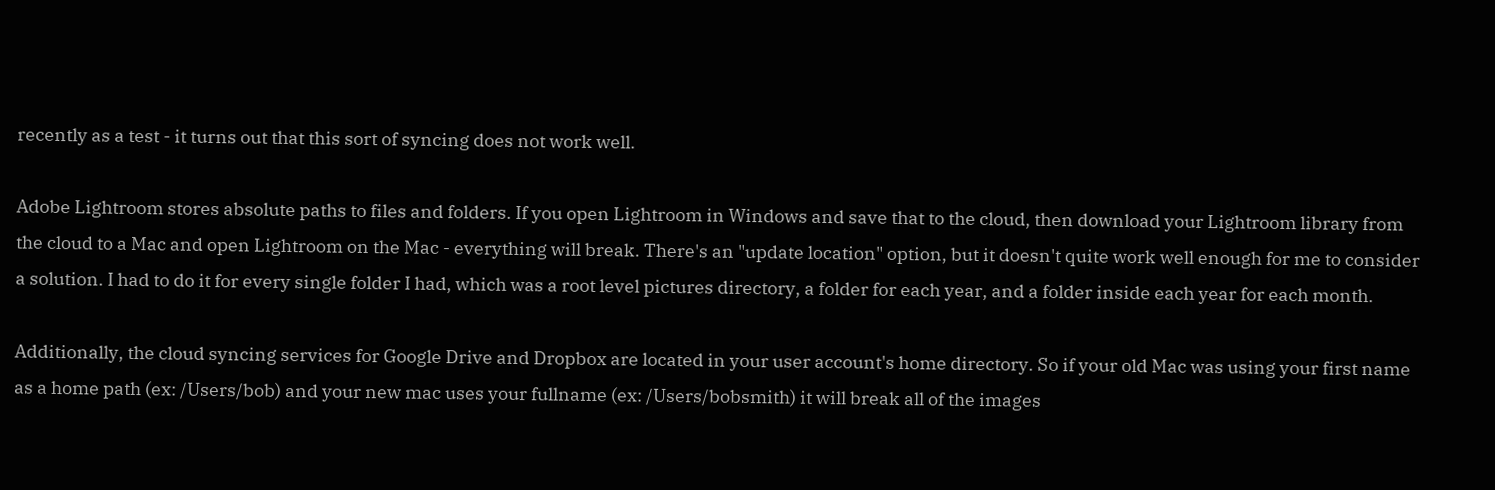recently as a test - it turns out that this sort of syncing does not work well.

Adobe Lightroom stores absolute paths to files and folders. If you open Lightroom in Windows and save that to the cloud, then download your Lightroom library from the cloud to a Mac and open Lightroom on the Mac - everything will break. There's an "update location" option, but it doesn't quite work well enough for me to consider a solution. I had to do it for every single folder I had, which was a root level pictures directory, a folder for each year, and a folder inside each year for each month.

Additionally, the cloud syncing services for Google Drive and Dropbox are located in your user account's home directory. So if your old Mac was using your first name as a home path (ex: /Users/bob) and your new mac uses your fullname (ex: /Users/bobsmith) it will break all of the images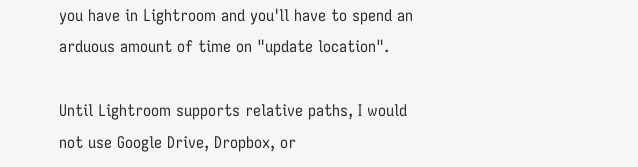you have in Lightroom and you'll have to spend an arduous amount of time on "update location".

Until Lightroom supports relative paths, I would not use Google Drive, Dropbox, or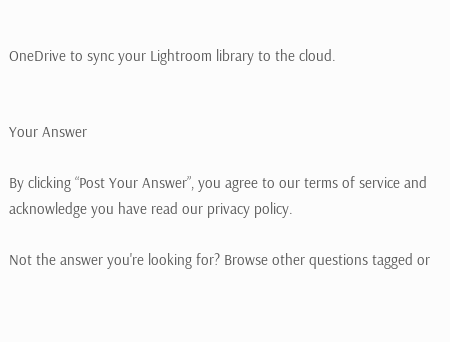OneDrive to sync your Lightroom library to the cloud.


Your Answer

By clicking “Post Your Answer”, you agree to our terms of service and acknowledge you have read our privacy policy.

Not the answer you're looking for? Browse other questions tagged or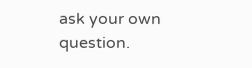ask your own question.